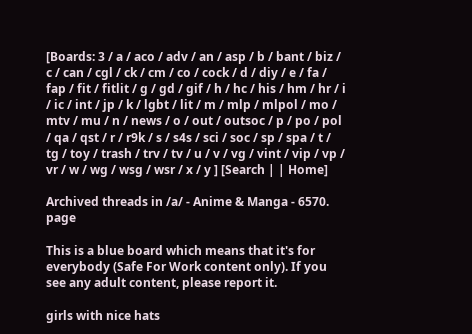[Boards: 3 / a / aco / adv / an / asp / b / bant / biz / c / can / cgl / ck / cm / co / cock / d / diy / e / fa / fap / fit / fitlit / g / gd / gif / h / hc / his / hm / hr / i / ic / int / jp / k / lgbt / lit / m / mlp / mlpol / mo / mtv / mu / n / news / o / out / outsoc / p / po / pol / qa / qst / r / r9k / s / s4s / sci / soc / sp / spa / t / tg / toy / trash / trv / tv / u / v / vg / vint / vip / vp / vr / w / wg / wsg / wsr / x / y ] [Search | | Home]

Archived threads in /a/ - Anime & Manga - 6570. page

This is a blue board which means that it's for everybody (Safe For Work content only). If you see any adult content, please report it.

girls with nice hats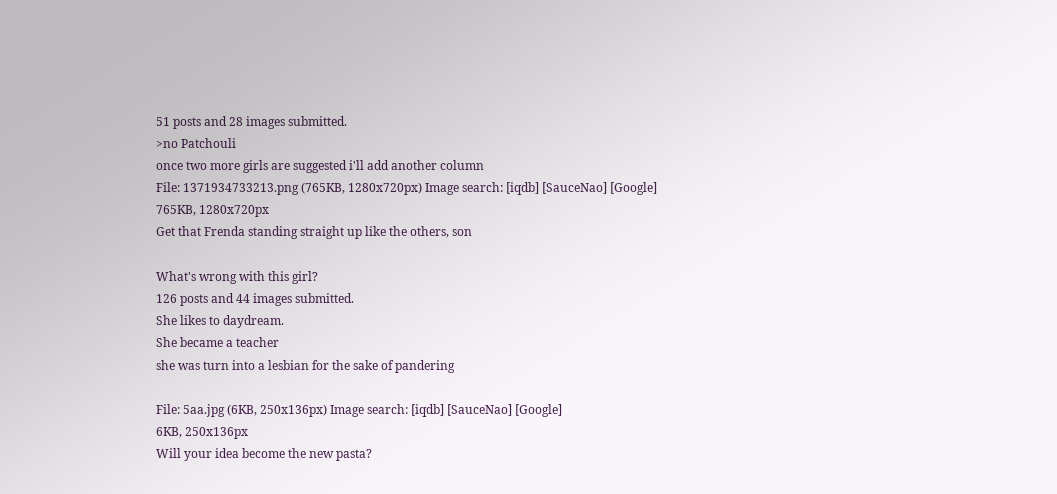51 posts and 28 images submitted.
>no Patchouli
once two more girls are suggested i'll add another column
File: 1371934733213.png (765KB, 1280x720px) Image search: [iqdb] [SauceNao] [Google]
765KB, 1280x720px
Get that Frenda standing straight up like the others, son

What's wrong with this girl?
126 posts and 44 images submitted.
She likes to daydream.
She became a teacher
she was turn into a lesbian for the sake of pandering

File: 5aa.jpg (6KB, 250x136px) Image search: [iqdb] [SauceNao] [Google]
6KB, 250x136px
Will your idea become the new pasta?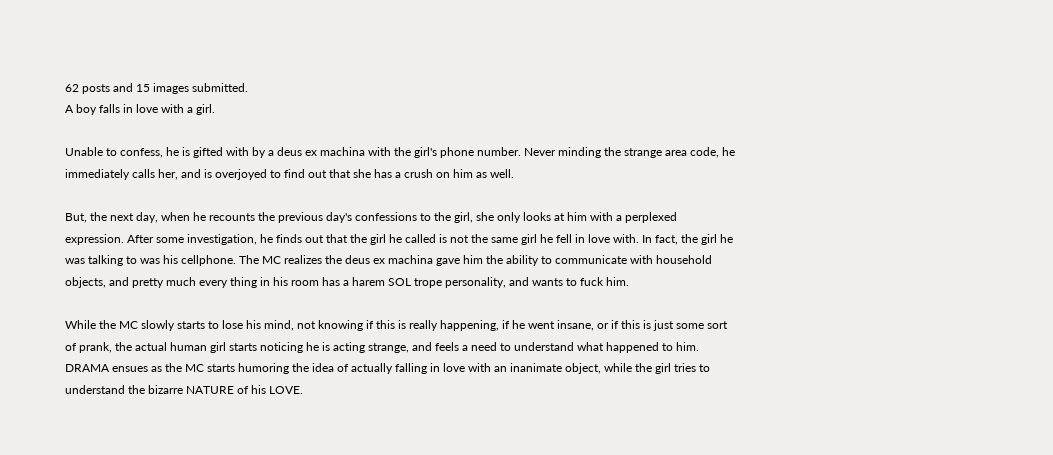62 posts and 15 images submitted.
A boy falls in love with a girl.

Unable to confess, he is gifted with by a deus ex machina with the girl's phone number. Never minding the strange area code, he immediately calls her, and is overjoyed to find out that she has a crush on him as well.

But, the next day, when he recounts the previous day's confessions to the girl, she only looks at him with a perplexed expression. After some investigation, he finds out that the girl he called is not the same girl he fell in love with. In fact, the girl he was talking to was his cellphone. The MC realizes the deus ex machina gave him the ability to communicate with household objects, and pretty much every thing in his room has a harem SOL trope personality, and wants to fuck him.

While the MC slowly starts to lose his mind, not knowing if this is really happening, if he went insane, or if this is just some sort of prank, the actual human girl starts noticing he is acting strange, and feels a need to understand what happened to him. DRAMA ensues as the MC starts humoring the idea of actually falling in love with an inanimate object, while the girl tries to understand the bizarre NATURE of his LOVE.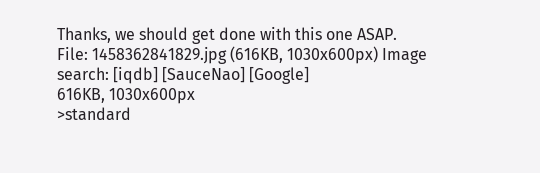Thanks, we should get done with this one ASAP.
File: 1458362841829.jpg (616KB, 1030x600px) Image search: [iqdb] [SauceNao] [Google]
616KB, 1030x600px
>standard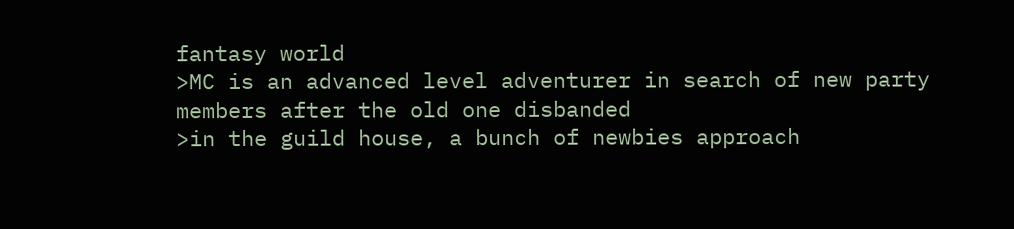fantasy world
>MC is an advanced level adventurer in search of new party members after the old one disbanded
>in the guild house, a bunch of newbies approach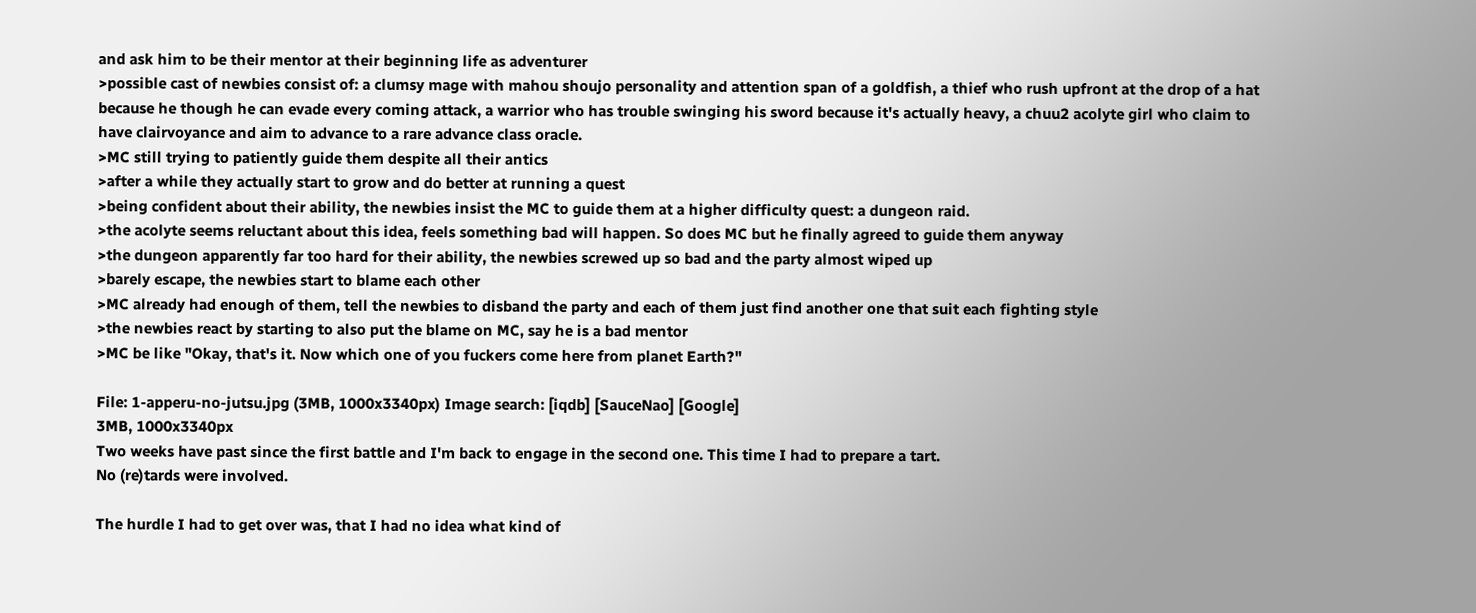and ask him to be their mentor at their beginning life as adventurer
>possible cast of newbies consist of: a clumsy mage with mahou shoujo personality and attention span of a goldfish, a thief who rush upfront at the drop of a hat because he though he can evade every coming attack, a warrior who has trouble swinging his sword because it's actually heavy, a chuu2 acolyte girl who claim to have clairvoyance and aim to advance to a rare advance class oracle.
>MC still trying to patiently guide them despite all their antics
>after a while they actually start to grow and do better at running a quest
>being confident about their ability, the newbies insist the MC to guide them at a higher difficulty quest: a dungeon raid.
>the acolyte seems reluctant about this idea, feels something bad will happen. So does MC but he finally agreed to guide them anyway
>the dungeon apparently far too hard for their ability, the newbies screwed up so bad and the party almost wiped up
>barely escape, the newbies start to blame each other
>MC already had enough of them, tell the newbies to disband the party and each of them just find another one that suit each fighting style
>the newbies react by starting to also put the blame on MC, say he is a bad mentor
>MC be like "Okay, that's it. Now which one of you fuckers come here from planet Earth?"

File: 1-apperu-no-jutsu.jpg (3MB, 1000x3340px) Image search: [iqdb] [SauceNao] [Google]
3MB, 1000x3340px
Two weeks have past since the first battle and I'm back to engage in the second one. This time I had to prepare a tart.
No (re)tards were involved.

The hurdle I had to get over was, that I had no idea what kind of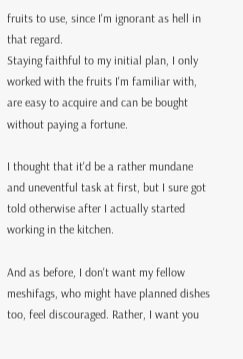fruits to use, since I'm ignorant as hell in that regard.
Staying faithful to my initial plan, I only worked with the fruits I'm familiar with, are easy to acquire and can be bought without paying a fortune.

I thought that it'd be a rather mundane and uneventful task at first, but I sure got told otherwise after I actually started working in the kitchen.

And as before, I don't want my fellow meshifags, who might have planned dishes too, feel discouraged. Rather, I want you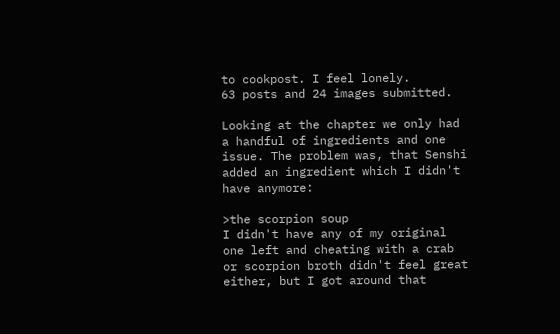to cookpost. I feel lonely.
63 posts and 24 images submitted.

Looking at the chapter we only had a handful of ingredients and one issue. The problem was, that Senshi added an ingredient which I didn't have anymore:

>the scorpion soup
I didn't have any of my original one left and cheating with a crab or scorpion broth didn't feel great either, but I got around that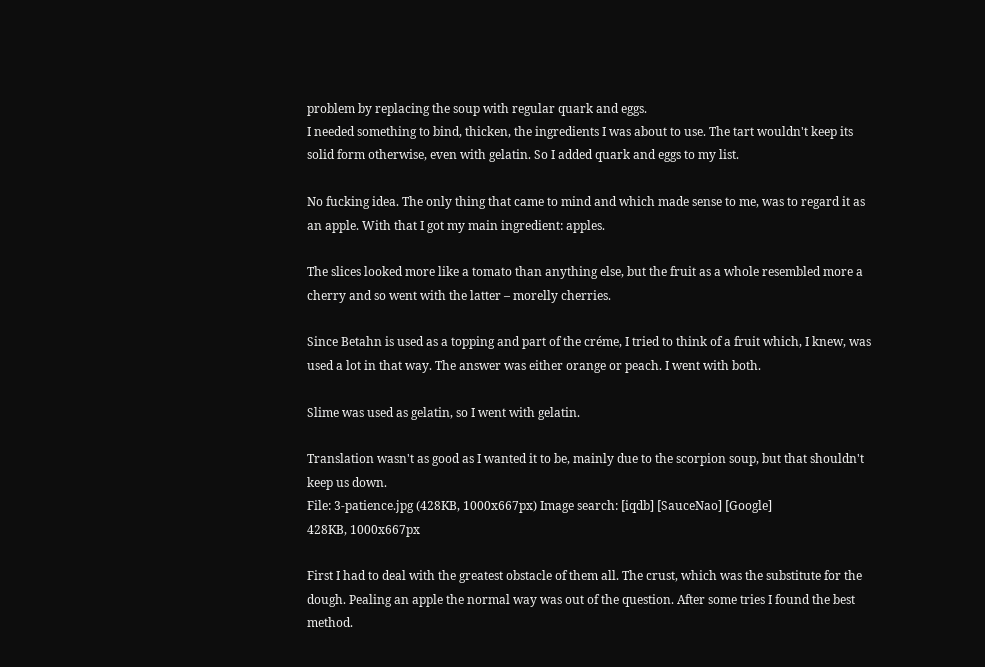problem by replacing the soup with regular quark and eggs.
I needed something to bind, thicken, the ingredients I was about to use. The tart wouldn't keep its solid form otherwise, even with gelatin. So I added quark and eggs to my list.

No fucking idea. The only thing that came to mind and which made sense to me, was to regard it as an apple. With that I got my main ingredient: apples.

The slices looked more like a tomato than anything else, but the fruit as a whole resembled more a cherry and so went with the latter – morelly cherries.

Since Betahn is used as a topping and part of the créme, I tried to think of a fruit which, I knew, was used a lot in that way. The answer was either orange or peach. I went with both.

Slime was used as gelatin, so I went with gelatin.

Translation wasn't as good as I wanted it to be, mainly due to the scorpion soup, but that shouldn't keep us down.
File: 3-patience.jpg (428KB, 1000x667px) Image search: [iqdb] [SauceNao] [Google]
428KB, 1000x667px

First I had to deal with the greatest obstacle of them all. The crust, which was the substitute for the dough. Pealing an apple the normal way was out of the question. After some tries I found the best method.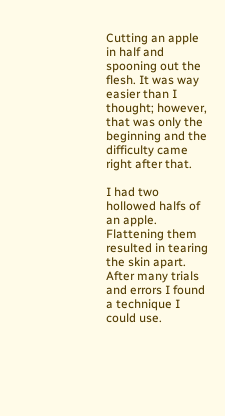Cutting an apple in half and spooning out the flesh. It was way easier than I thought; however, that was only the beginning and the difficulty came right after that.

I had two hollowed halfs of an apple. Flattening them resulted in tearing the skin apart. After many trials and errors I found a technique I could use.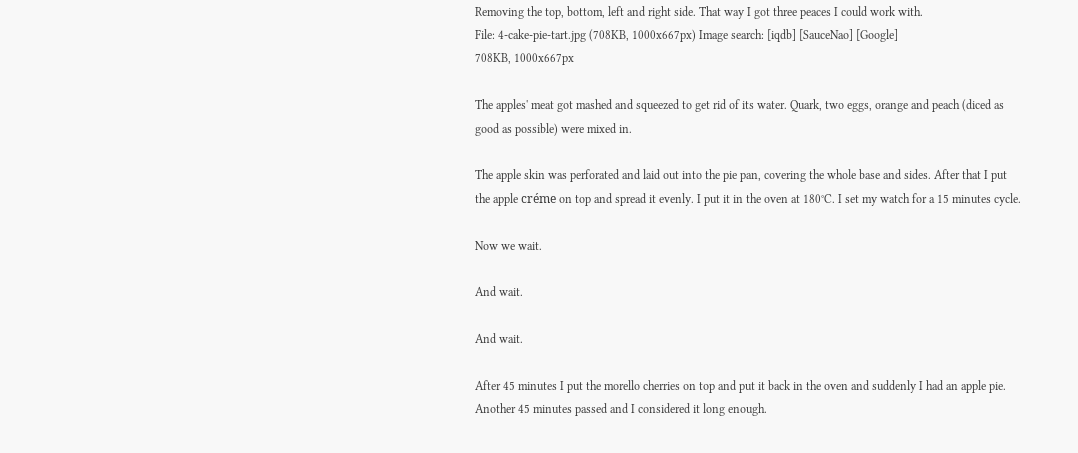Removing the top, bottom, left and right side. That way I got three peaces I could work with.
File: 4-cake-pie-tart.jpg (708KB, 1000x667px) Image search: [iqdb] [SauceNao] [Google]
708KB, 1000x667px

The apples' meat got mashed and squeezed to get rid of its water. Quark, two eggs, orange and peach (diced as good as possible) were mixed in.

The apple skin was perforated and laid out into the pie pan, covering the whole base and sides. After that I put the apple créme on top and spread it evenly. I put it in the oven at 180°C. I set my watch for a 15 minutes cycle.

Now we wait.

And wait.

And wait.

After 45 minutes I put the morello cherries on top and put it back in the oven and suddenly I had an apple pie. Another 45 minutes passed and I considered it long enough.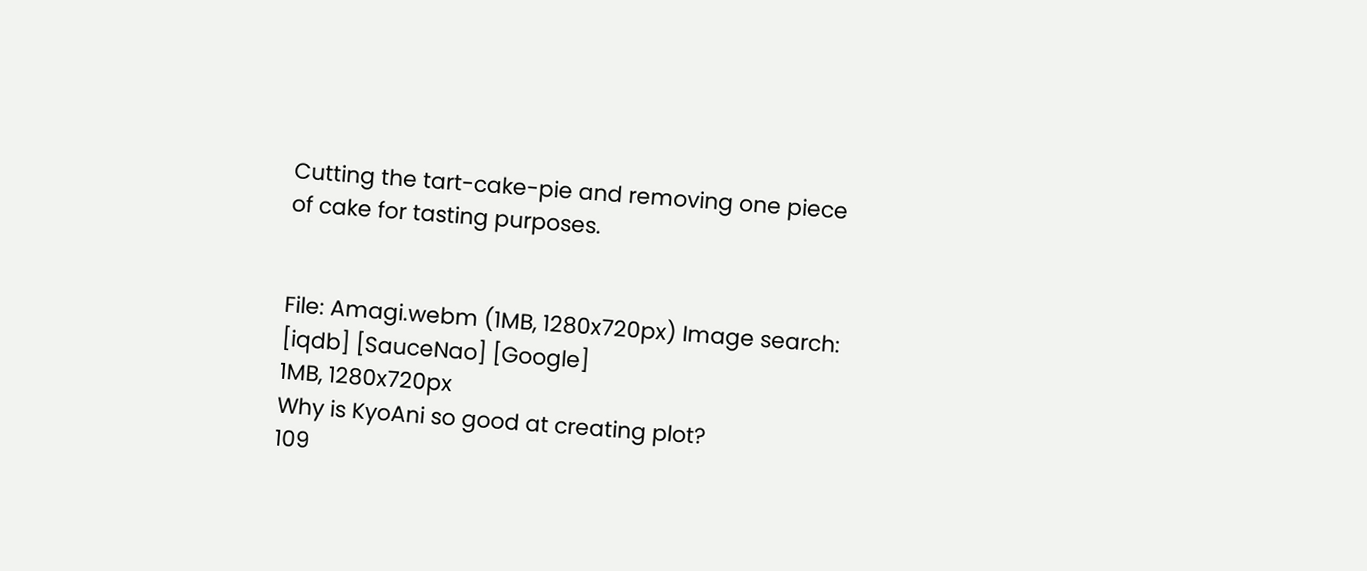Cutting the tart-cake-pie and removing one piece of cake for tasting purposes.


File: Amagi.webm (1MB, 1280x720px) Image search: [iqdb] [SauceNao] [Google]
1MB, 1280x720px
Why is KyoAni so good at creating plot?
109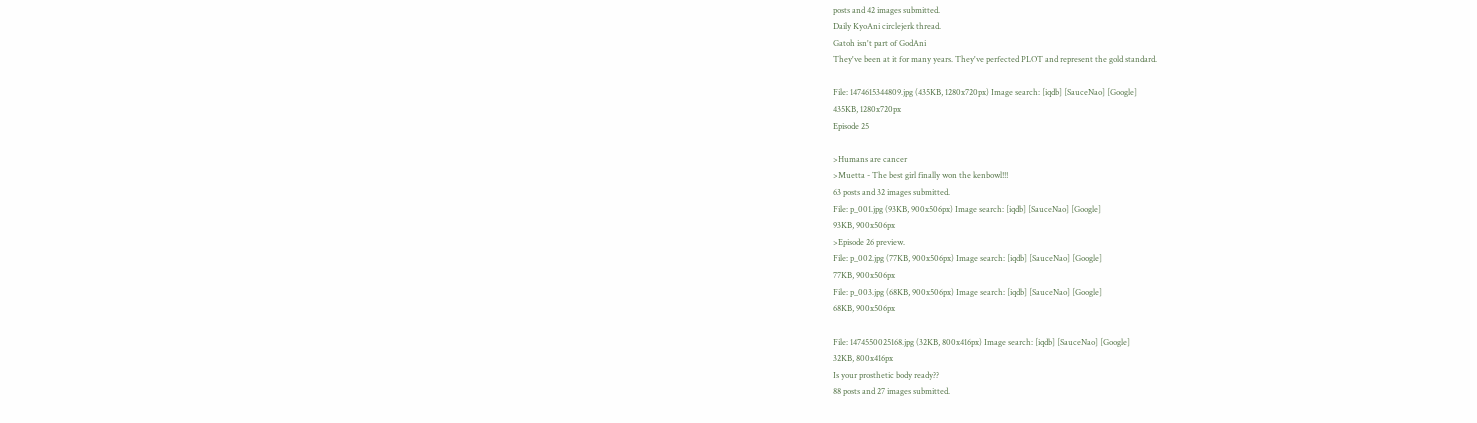posts and 42 images submitted.
Daily KyoAni circlejerk thread.
Gatoh isn't part of GodAni
They've been at it for many years. They've perfected PLOT and represent the gold standard.

File: 1474615344809.jpg (435KB, 1280x720px) Image search: [iqdb] [SauceNao] [Google]
435KB, 1280x720px
Episode 25

>Humans are cancer
>Muetta - The best girl finally won the kenbowl!!!
63 posts and 32 images submitted.
File: p_001.jpg (93KB, 900x506px) Image search: [iqdb] [SauceNao] [Google]
93KB, 900x506px
>Episode 26 preview.
File: p_002.jpg (77KB, 900x506px) Image search: [iqdb] [SauceNao] [Google]
77KB, 900x506px
File: p_003.jpg (68KB, 900x506px) Image search: [iqdb] [SauceNao] [Google]
68KB, 900x506px

File: 1474550025168.jpg (32KB, 800x416px) Image search: [iqdb] [SauceNao] [Google]
32KB, 800x416px
Is your prosthetic body ready??
88 posts and 27 images submitted.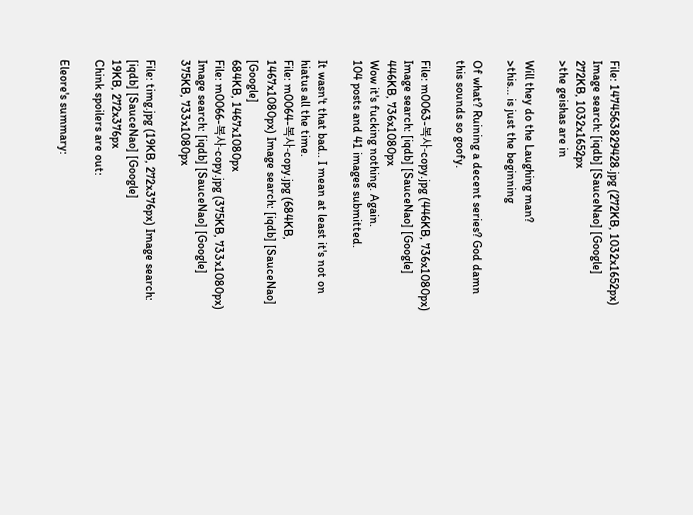File: 1474563829428.jpg (272KB, 1032x1652px) Image search: [iqdb] [SauceNao] [Google]
272KB, 1032x1652px
>the geishas are in

Will they do the Laughing man?
>this... is just the beginning

Of what? Ruining a decent series? God damn this sounds so goofy.

File: m0063-복사-copy.jpg (446KB, 736x1080px) Image search: [iqdb] [SauceNao] [Google]
446KB, 736x1080px
Wow it's fucking nothing. Again.
104 posts and 41 images submitted.

It wasn't that bad.. I mean at least it's not on hiatus all the time.
File: m0064-복사-copy.jpg (684KB, 1467x1080px) Image search: [iqdb] [SauceNao] [Google]
684KB, 1467x1080px
File: m0066-복사-copy.jpg (375KB, 733x1080px) Image search: [iqdb] [SauceNao] [Google]
375KB, 733x1080px

File: timg.jpg (19KB, 272x376px) Image search: [iqdb] [SauceNao] [Google]
19KB, 272x376px
Chink spoilers are out:

Eleore's summary: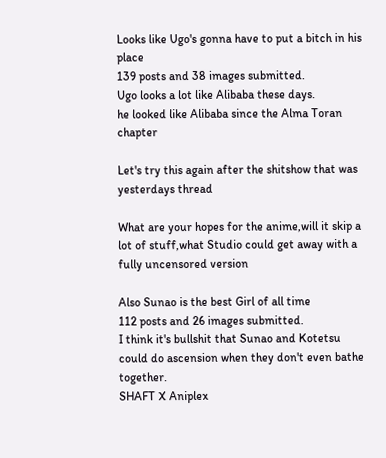Looks like Ugo's gonna have to put a bitch in his place
139 posts and 38 images submitted.
Ugo looks a lot like Alibaba these days.
he looked like Alibaba since the Alma Toran chapter

Let's try this again after the shitshow that was yesterdays thread

What are your hopes for the anime,will it skip a lot of stuff,what Studio could get away with a fully uncensored version

Also Sunao is the best Girl of all time
112 posts and 26 images submitted.
I think it's bullshit that Sunao and Kotetsu could do ascension when they don't even bathe together.
SHAFT X Aniplex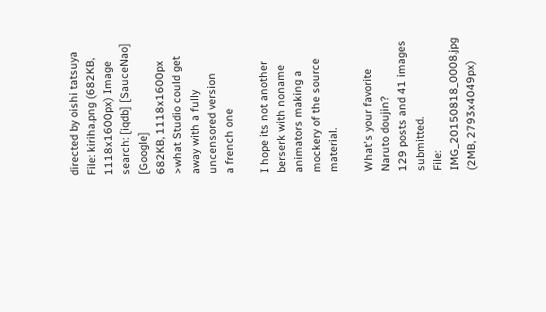directed by oishi tatsuya
File: kiriha.png (682KB, 1118x1600px) Image search: [iqdb] [SauceNao] [Google]
682KB, 1118x1600px
>what Studio could get away with a fully uncensored version
a french one

I hope its not another berserk with noname animators making a mockery of the source material.

What's your favorite Naruto doujin?
129 posts and 41 images submitted.
File: IMG_20150818_0008.jpg (2MB, 2793x4049px)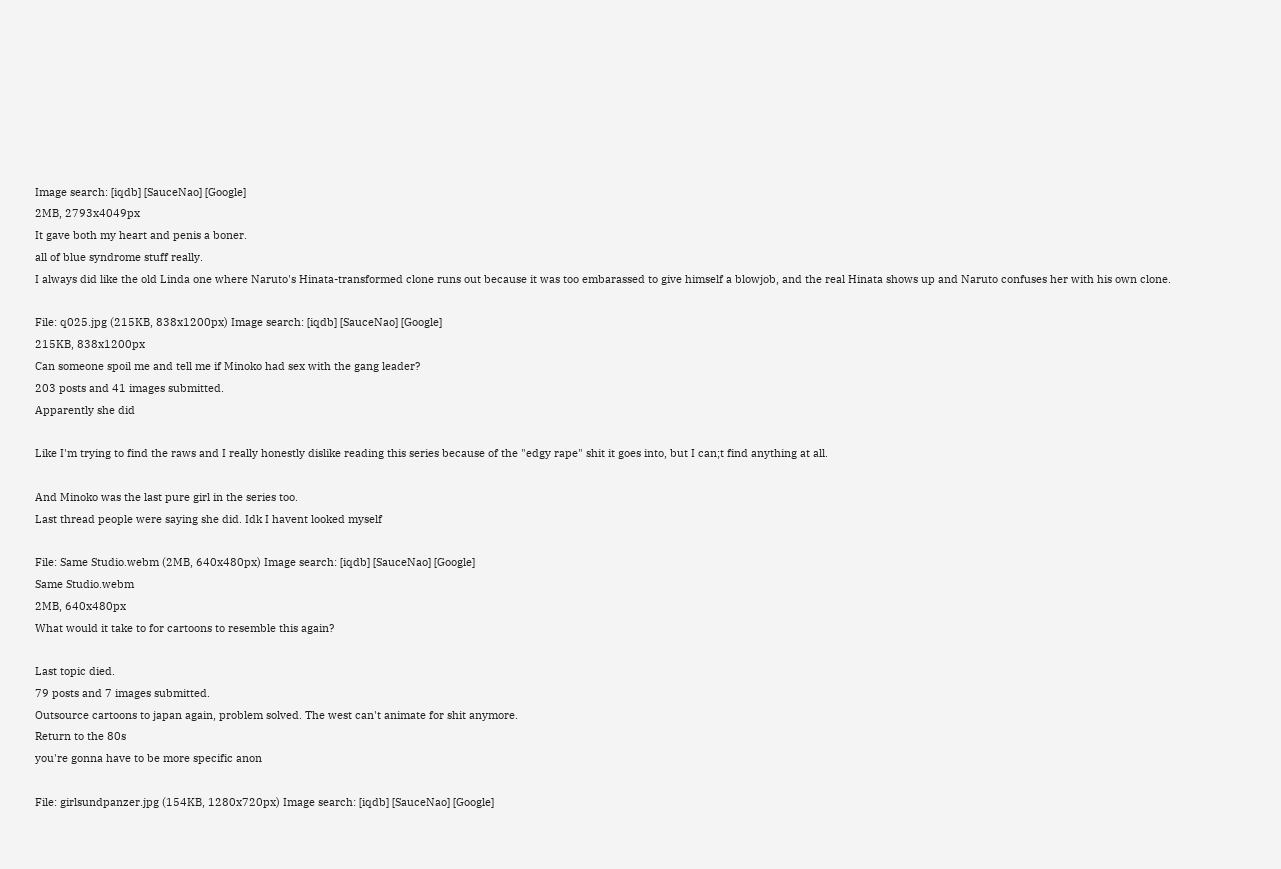Image search: [iqdb] [SauceNao] [Google]
2MB, 2793x4049px
It gave both my heart and penis a boner.
all of blue syndrome stuff really.
I always did like the old Linda one where Naruto's Hinata-transformed clone runs out because it was too embarassed to give himself a blowjob, and the real Hinata shows up and Naruto confuses her with his own clone.

File: q025.jpg (215KB, 838x1200px) Image search: [iqdb] [SauceNao] [Google]
215KB, 838x1200px
Can someone spoil me and tell me if Minoko had sex with the gang leader?
203 posts and 41 images submitted.
Apparently she did

Like I'm trying to find the raws and I really honestly dislike reading this series because of the "edgy rape" shit it goes into, but I can;t find anything at all.

And Minoko was the last pure girl in the series too.
Last thread people were saying she did. Idk I havent looked myself

File: Same Studio.webm (2MB, 640x480px) Image search: [iqdb] [SauceNao] [Google]
Same Studio.webm
2MB, 640x480px
What would it take to for cartoons to resemble this again?

Last topic died.
79 posts and 7 images submitted.
Outsource cartoons to japan again, problem solved. The west can't animate for shit anymore.
Return to the 80s
you're gonna have to be more specific anon

File: girlsundpanzer.jpg (154KB, 1280x720px) Image search: [iqdb] [SauceNao] [Google]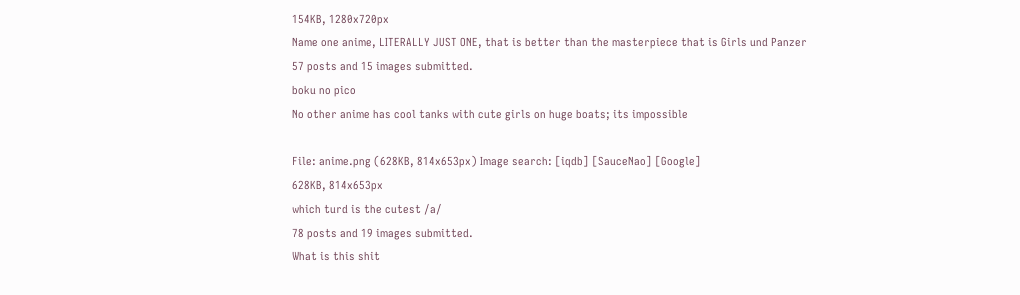154KB, 1280x720px
Name one anime, LITERALLY JUST ONE, that is better than the masterpiece that is Girls und Panzer
57 posts and 15 images submitted.
boku no pico
No other anime has cool tanks with cute girls on huge boats; its impossible

File: anime.png (628KB, 814x653px) Image search: [iqdb] [SauceNao] [Google]
628KB, 814x653px
which turd is the cutest /a/
78 posts and 19 images submitted.
What is this shit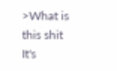>What is this shit
It's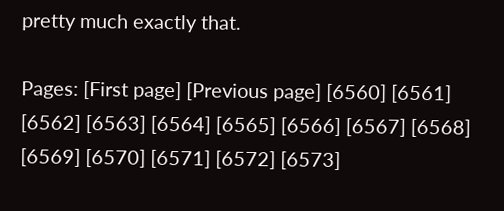pretty much exactly that.

Pages: [First page] [Previous page] [6560] [6561] [6562] [6563] [6564] [6565] [6566] [6567] [6568] [6569] [6570] [6571] [6572] [6573]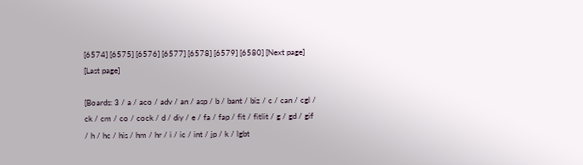[6574] [6575] [6576] [6577] [6578] [6579] [6580] [Next page] [Last page]

[Boards: 3 / a / aco / adv / an / asp / b / bant / biz / c / can / cgl / ck / cm / co / cock / d / diy / e / fa / fap / fit / fitlit / g / gd / gif / h / hc / his / hm / hr / i / ic / int / jp / k / lgbt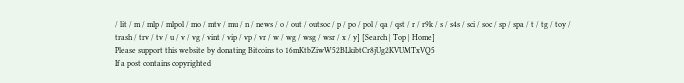/ lit / m / mlp / mlpol / mo / mtv / mu / n / news / o / out / outsoc / p / po / pol / qa / qst / r / r9k / s / s4s / sci / soc / sp / spa / t / tg / toy / trash / trv / tv / u / v / vg / vint / vip / vp / vr / w / wg / wsg / wsr / x / y] [Search | Top | Home]
Please support this website by donating Bitcoins to 16mKtbZiwW52BLkibtCr8jUg2KVUMTxVQ5
If a post contains copyrighted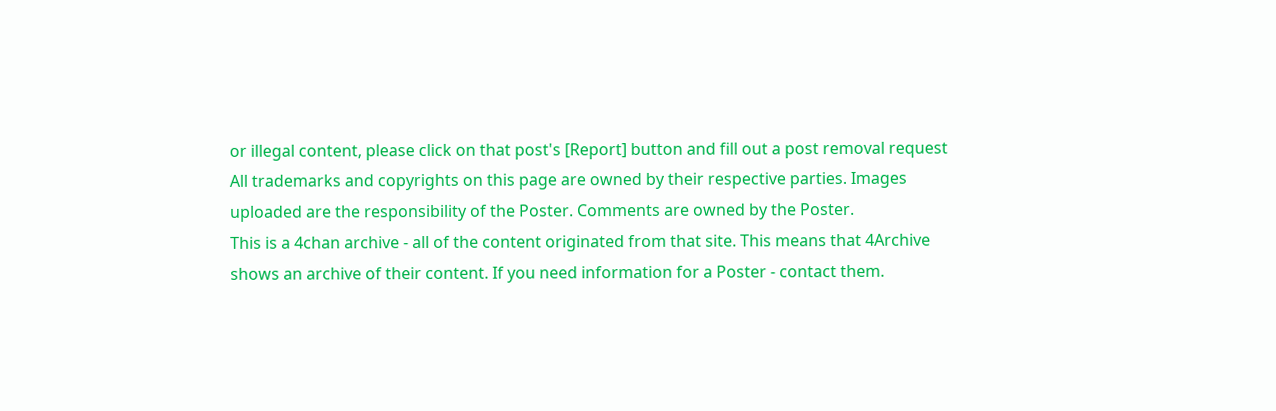or illegal content, please click on that post's [Report] button and fill out a post removal request
All trademarks and copyrights on this page are owned by their respective parties. Images uploaded are the responsibility of the Poster. Comments are owned by the Poster.
This is a 4chan archive - all of the content originated from that site. This means that 4Archive shows an archive of their content. If you need information for a Poster - contact them.